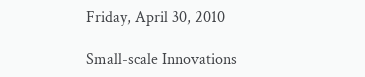Friday, April 30, 2010

Small-scale Innovations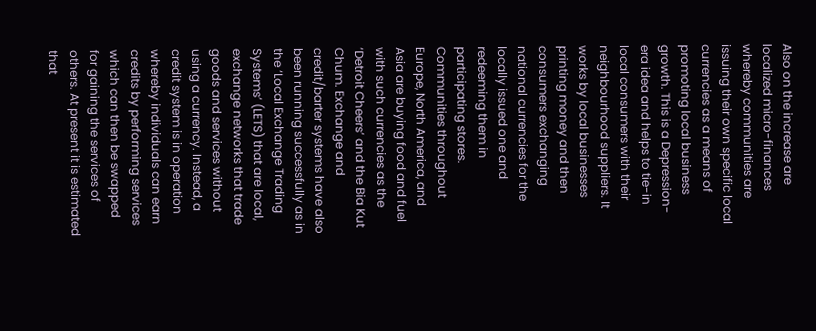Also on the increase are localized micro-finances whereby communities are issuing their own specific local currencies as a means of promoting local business growth. This is a Depression-era idea and helps to tie-in local consumers with their neighbourhood suppliers. It works by local businesses printing money and then consumers exchanging national currencies for the locally issued one and redeeming them in participating stores. Communities throughout Europe, North America, and Asia are buying food and fuel with such currencies as the ‘Detroit Cheers’ and the Bia Kut Chum. Exchange and credit/barter systems have also been running successfully as in the ‘Local Exchange Trading Systems’ (LETS) that are local, exchange networks that trade goods and services without using a currency. Instead, a credit system is in operation whereby individuals can earn credits by performing services which can then be swapped for gaining the services of others. At present it is estimated that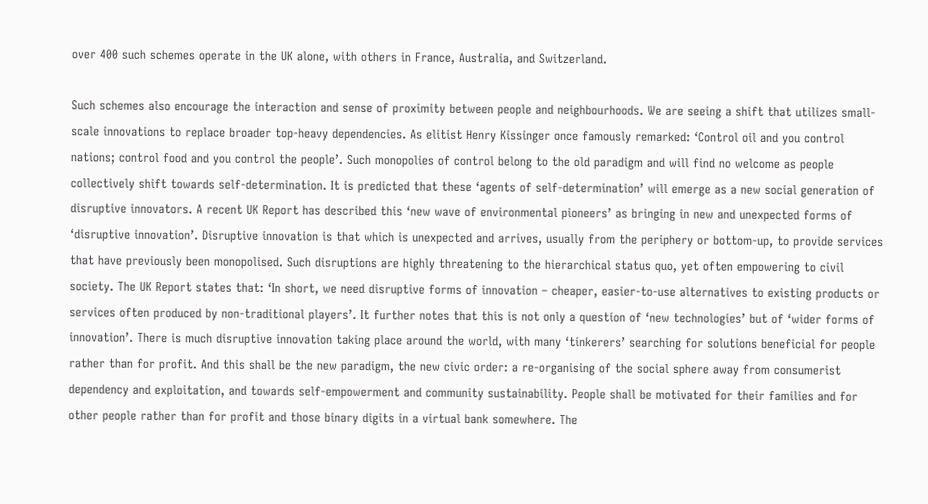over 400 such schemes operate in the UK alone, with others in France, Australia, and Switzerland.

Such schemes also encourage the interaction and sense of proximity between people and neighbourhoods. We are seeing a shift that utilizes small-scale innovations to replace broader top-heavy dependencies. As elitist Henry Kissinger once famously remarked: ‘Control oil and you control nations; control food and you control the people’. Such monopolies of control belong to the old paradigm and will find no welcome as people collectively shift towards self-determination. It is predicted that these ‘agents of self-determination’ will emerge as a new social generation of disruptive innovators. A recent UK Report has described this ‘new wave of environmental pioneers’ as bringing in new and unexpected forms of ‘disruptive innovation’. Disruptive innovation is that which is unexpected and arrives, usually from the periphery or bottom-up, to provide services that have previously been monopolised. Such disruptions are highly threatening to the hierarchical status quo, yet often empowering to civil society. The UK Report states that: ‘In short, we need disruptive forms of innovation – cheaper, easier-to-use alternatives to existing products or services often produced by non-traditional players’. It further notes that this is not only a question of ‘new technologies’ but of ‘wider forms of innovation’. There is much disruptive innovation taking place around the world, with many ‘tinkerers’ searching for solutions beneficial for people rather than for profit. And this shall be the new paradigm, the new civic order: a re-organising of the social sphere away from consumerist dependency and exploitation, and towards self-empowerment and community sustainability. People shall be motivated for their families and for other people rather than for profit and those binary digits in a virtual bank somewhere. The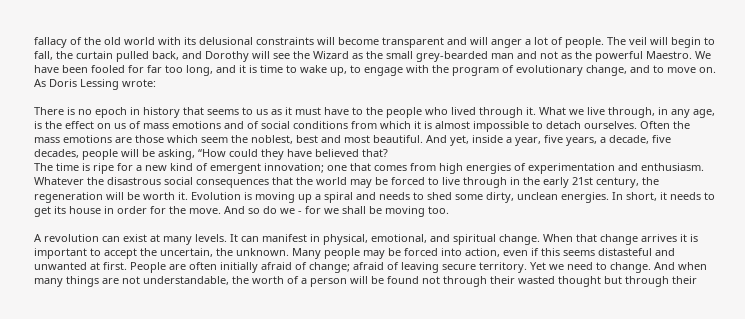fallacy of the old world with its delusional constraints will become transparent and will anger a lot of people. The veil will begin to fall, the curtain pulled back, and Dorothy will see the Wizard as the small grey-bearded man and not as the powerful Maestro. We have been fooled for far too long, and it is time to wake up, to engage with the program of evolutionary change, and to move on. As Doris Lessing wrote:

There is no epoch in history that seems to us as it must have to the people who lived through it. What we live through, in any age, is the effect on us of mass emotions and of social conditions from which it is almost impossible to detach ourselves. Often the mass emotions are those which seem the noblest, best and most beautiful. And yet, inside a year, five years, a decade, five decades, people will be asking, “How could they have believed that?
The time is ripe for a new kind of emergent innovation; one that comes from high energies of experimentation and enthusiasm. Whatever the disastrous social consequences that the world may be forced to live through in the early 21st century, the regeneration will be worth it. Evolution is moving up a spiral and needs to shed some dirty, unclean energies. In short, it needs to get its house in order for the move. And so do we - for we shall be moving too.

A revolution can exist at many levels. It can manifest in physical, emotional, and spiritual change. When that change arrives it is important to accept the uncertain, the unknown. Many people may be forced into action, even if this seems distasteful and unwanted at first. People are often initially afraid of change; afraid of leaving secure territory. Yet we need to change. And when many things are not understandable, the worth of a person will be found not through their wasted thought but through their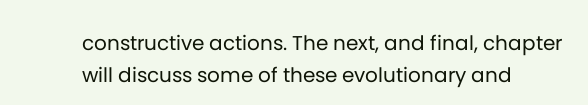constructive actions. The next, and final, chapter will discuss some of these evolutionary and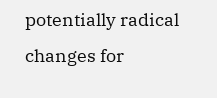potentially radical changes for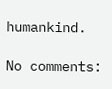humankind.

No comments: